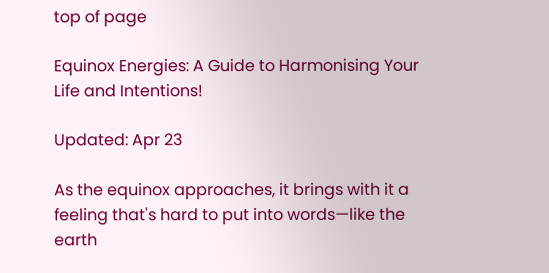top of page

Equinox Energies: A Guide to Harmonising Your Life and Intentions!

Updated: Apr 23

As the equinox approaches, it brings with it a feeling that's hard to put into words—like the earth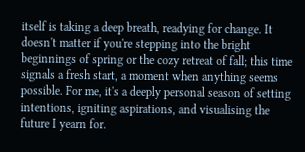itself is taking a deep breath, readying for change. It doesn't matter if you're stepping into the bright beginnings of spring or the cozy retreat of fall; this time signals a fresh start, a moment when anything seems possible. For me, it's a deeply personal season of setting intentions, igniting aspirations, and visualising the future I yearn for.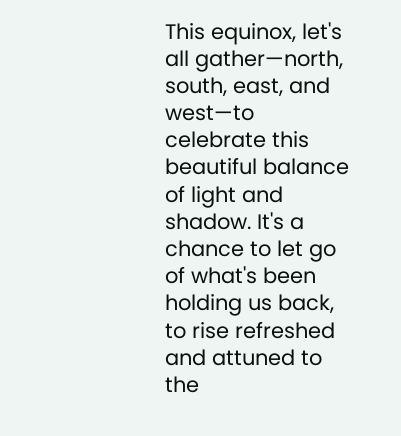This equinox, let's all gather—north, south, east, and west—to celebrate this beautiful balance of light and shadow. It's a chance to let go of what's been holding us back, to rise refreshed and attuned to the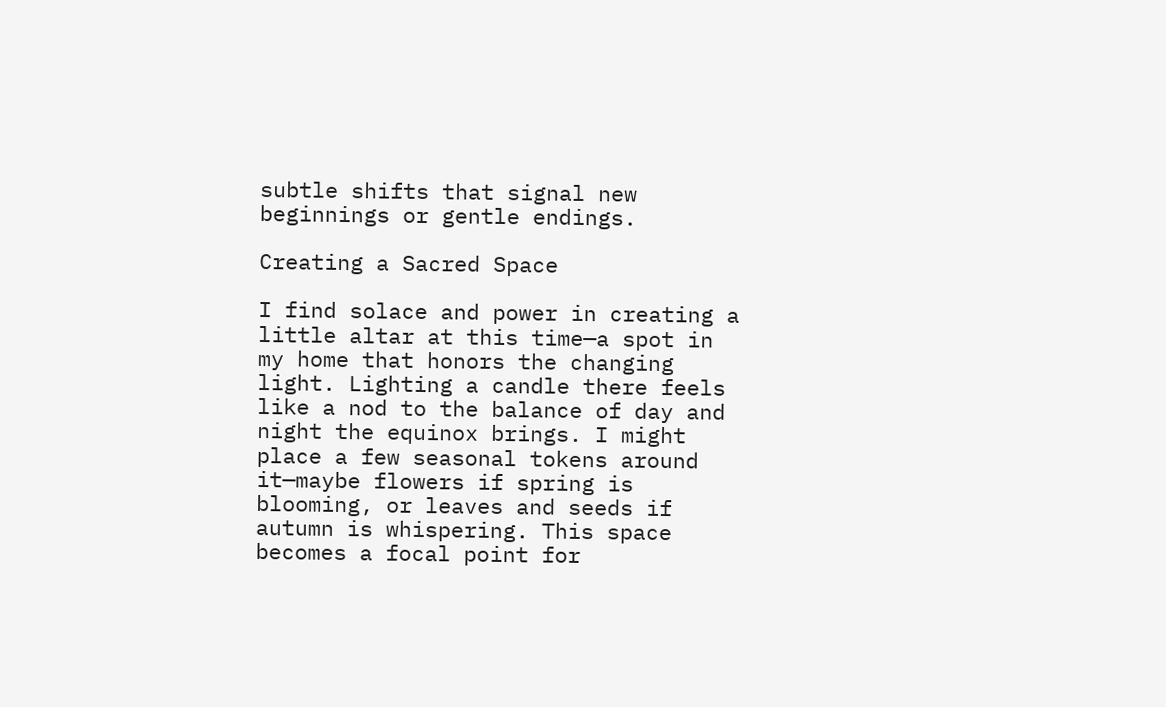subtle shifts that signal new beginnings or gentle endings.

Creating a Sacred Space

I find solace and power in creating a little altar at this time—a spot in my home that honors the changing light. Lighting a candle there feels like a nod to the balance of day and night the equinox brings. I might place a few seasonal tokens around it—maybe flowers if spring is blooming, or leaves and seeds if autumn is whispering. This space becomes a focal point for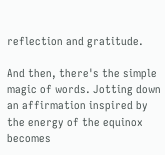reflection and gratitude.

And then, there's the simple magic of words. Jotting down an affirmation inspired by the energy of the equinox becomes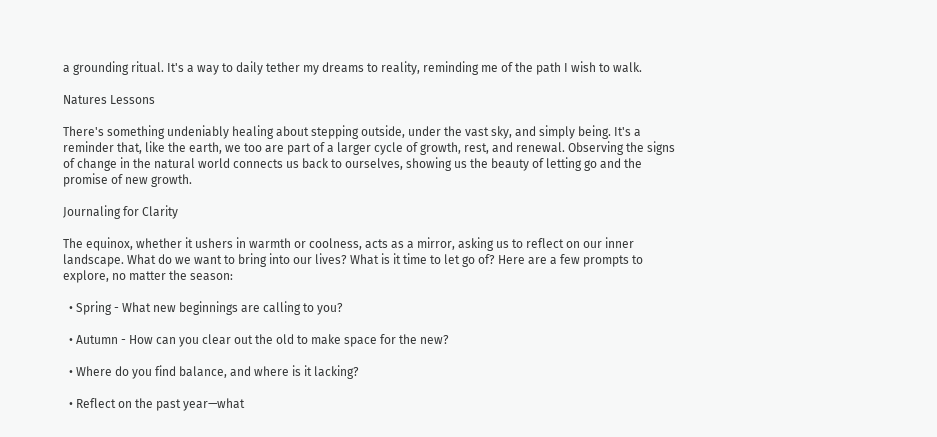a grounding ritual. It's a way to daily tether my dreams to reality, reminding me of the path I wish to walk.

Natures Lessons

There's something undeniably healing about stepping outside, under the vast sky, and simply being. It's a reminder that, like the earth, we too are part of a larger cycle of growth, rest, and renewal. Observing the signs of change in the natural world connects us back to ourselves, showing us the beauty of letting go and the promise of new growth.

Journaling for Clarity

The equinox, whether it ushers in warmth or coolness, acts as a mirror, asking us to reflect on our inner landscape. What do we want to bring into our lives? What is it time to let go of? Here are a few prompts to explore, no matter the season:

  • Spring - What new beginnings are calling to you?

  • Autumn - How can you clear out the old to make space for the new?

  • Where do you find balance, and where is it lacking?

  • Reflect on the past year—what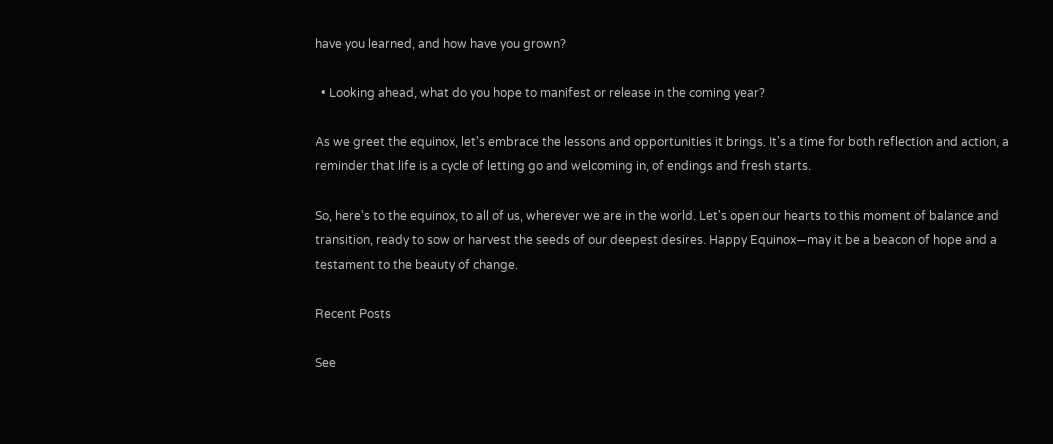have you learned, and how have you grown?

  • Looking ahead, what do you hope to manifest or release in the coming year?

As we greet the equinox, let's embrace the lessons and opportunities it brings. It's a time for both reflection and action, a reminder that life is a cycle of letting go and welcoming in, of endings and fresh starts.

So, here's to the equinox, to all of us, wherever we are in the world. Let's open our hearts to this moment of balance and transition, ready to sow or harvest the seeds of our deepest desires. Happy Equinox—may it be a beacon of hope and a testament to the beauty of change.

Recent Posts

See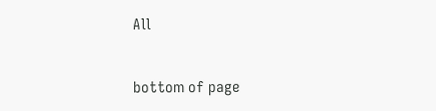All


bottom of page